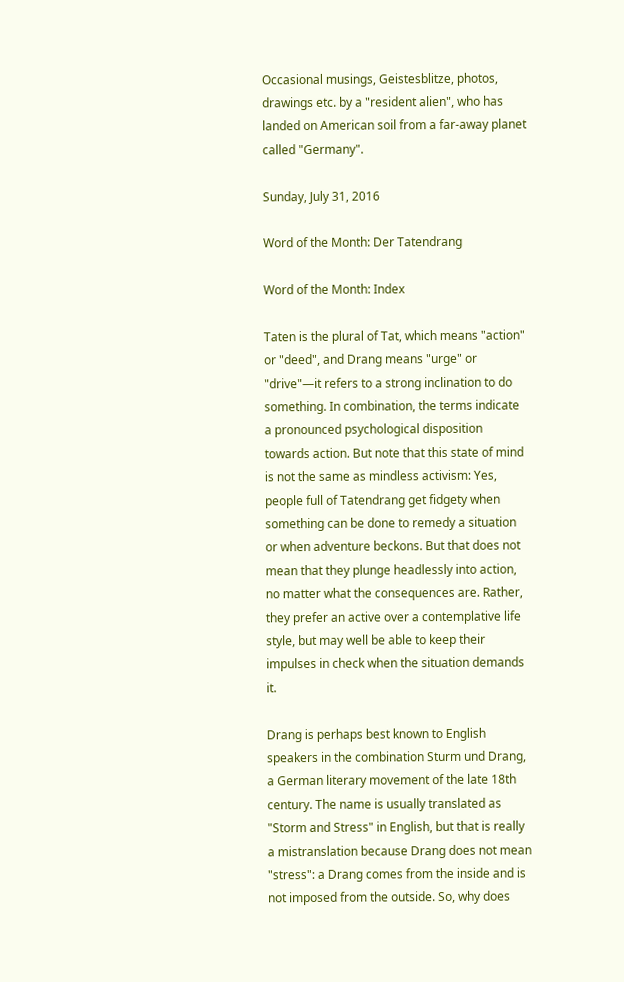Occasional musings, Geistesblitze, photos, drawings etc. by a "resident alien", who has landed on American soil from a far-away planet called "Germany".

Sunday, July 31, 2016

Word of the Month: Der Tatendrang

Word of the Month: Index

Taten is the plural of Tat, which means "action" or "deed", and Drang means "urge" or "drive"—it refers to a strong inclination to do something. In combination, the terms indicate a pronounced psychological disposition towards action. But note that this state of mind is not the same as mindless activism: Yes, people full of Tatendrang get fidgety when something can be done to remedy a situation or when adventure beckons. But that does not mean that they plunge headlessly into action, no matter what the consequences are. Rather, they prefer an active over a contemplative life style, but may well be able to keep their impulses in check when the situation demands it.

Drang is perhaps best known to English speakers in the combination Sturm und Drang, a German literary movement of the late 18th century. The name is usually translated as "Storm and Stress" in English, but that is really a mistranslation because Drang does not mean "stress": a Drang comes from the inside and is not imposed from the outside. So, why does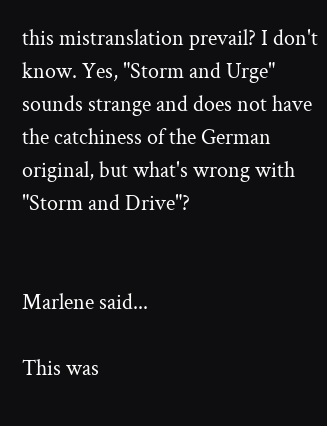this mistranslation prevail? I don't know. Yes, "Storm and Urge" sounds strange and does not have the catchiness of the German original, but what's wrong with "Storm and Drive"?


Marlene said...

This was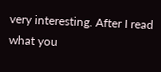very interesting. After I read what you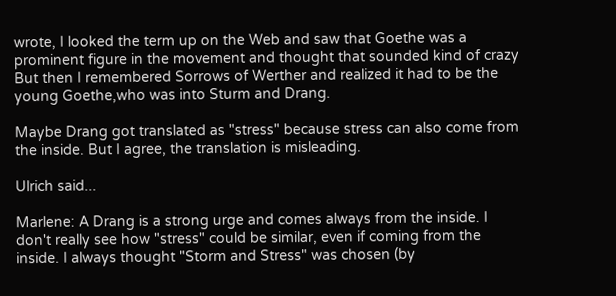wrote, I looked the term up on the Web and saw that Goethe was a prominent figure in the movement and thought that sounded kind of crazy But then I remembered Sorrows of Werther and realized it had to be the young Goethe,who was into Sturm and Drang.

Maybe Drang got translated as "stress" because stress can also come from the inside. But I agree, the translation is misleading.

Ulrich said...

Marlene: A Drang is a strong urge and comes always from the inside. I don't really see how "stress" could be similar, even if coming from the inside. I always thought "Storm and Stress" was chosen (by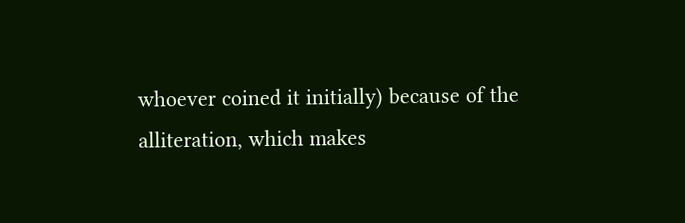whoever coined it initially) because of the alliteration, which makes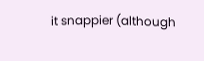it snappier (although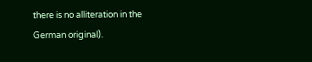there is no alliteration in the German original).